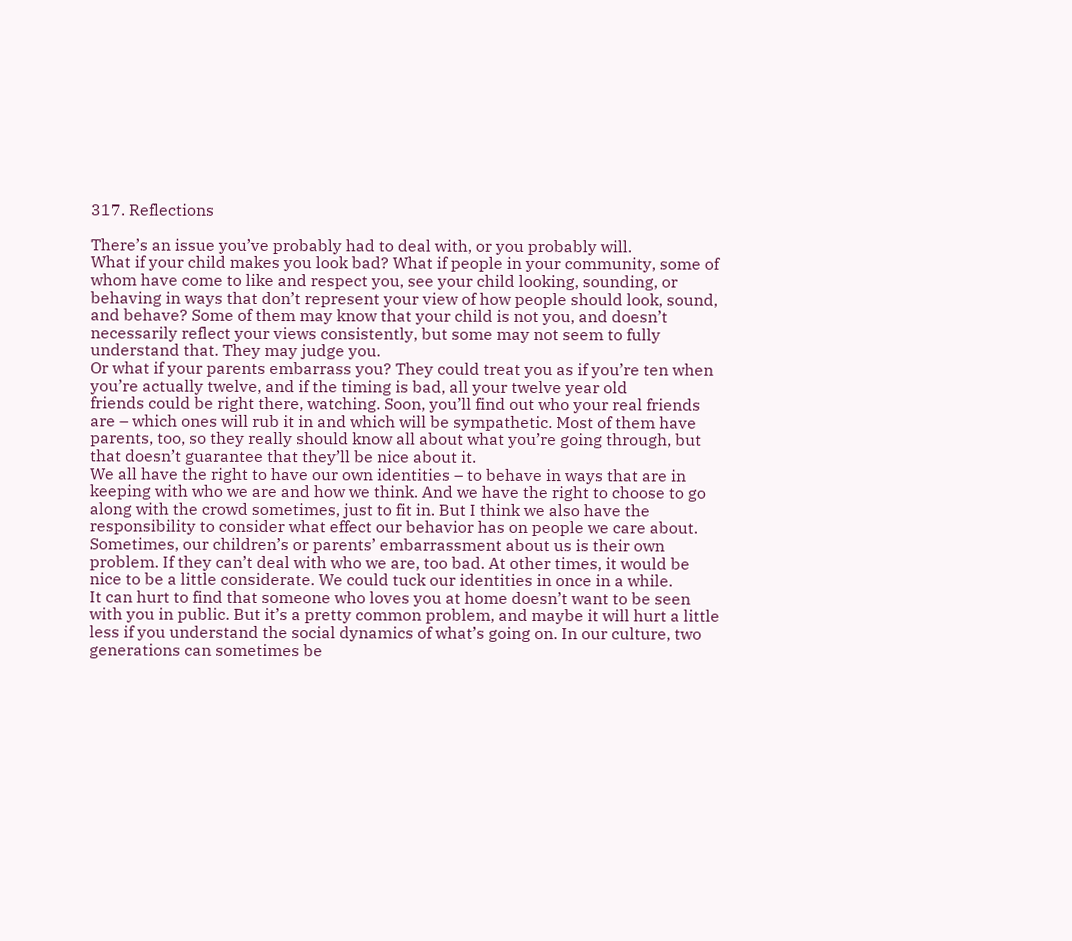317. Reflections

There’s an issue you’ve probably had to deal with, or you probably will.
What if your child makes you look bad? What if people in your community, some of whom have come to like and respect you, see your child looking, sounding, or behaving in ways that don’t represent your view of how people should look, sound, and behave? Some of them may know that your child is not you, and doesn’t necessarily reflect your views consistently, but some may not seem to fully understand that. They may judge you.
Or what if your parents embarrass you? They could treat you as if you’re ten when you’re actually twelve, and if the timing is bad, all your twelve year old
friends could be right there, watching. Soon, you’ll find out who your real friends are – which ones will rub it in and which will be sympathetic. Most of them have parents, too, so they really should know all about what you’re going through, but that doesn’t guarantee that they’ll be nice about it.
We all have the right to have our own identities – to behave in ways that are in keeping with who we are and how we think. And we have the right to choose to go along with the crowd sometimes, just to fit in. But I think we also have the responsibility to consider what effect our behavior has on people we care about. Sometimes, our children’s or parents’ embarrassment about us is their own problem. If they can’t deal with who we are, too bad. At other times, it would be nice to be a little considerate. We could tuck our identities in once in a while.
It can hurt to find that someone who loves you at home doesn’t want to be seen with you in public. But it’s a pretty common problem, and maybe it will hurt a little less if you understand the social dynamics of what’s going on. In our culture, two generations can sometimes be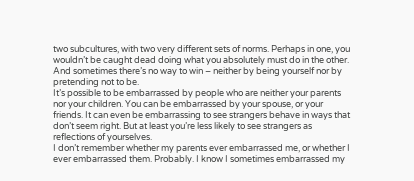two subcultures, with two very different sets of norms. Perhaps in one, you wouldn’t be caught dead doing what you absolutely must do in the other. And sometimes there’s no way to win – neither by being yourself nor by pretending not to be.
It’s possible to be embarrassed by people who are neither your parents nor your children. You can be embarrassed by your spouse, or your friends. It can even be embarrassing to see strangers behave in ways that don’t seem right. But at least you’re less likely to see strangers as reflections of yourselves.
I don’t remember whether my parents ever embarrassed me, or whether I ever embarrassed them. Probably. I know I sometimes embarrassed my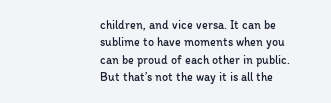children, and vice versa. It can be sublime to have moments when you can be proud of each other in public. But that’s not the way it is all the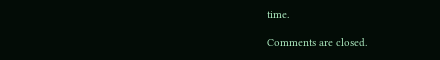time.

Comments are closed.